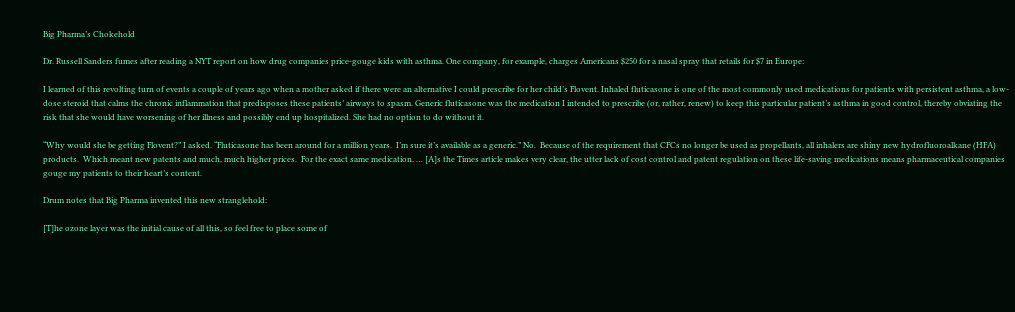Big Pharma’s Chokehold

Dr. Russell Sanders fumes after reading a NYT report on how drug companies price-gouge kids with asthma. One company, for example, charges Americans $250 for a nasal spray that retails for $7 in Europe:

I learned of this revolting turn of events a couple of years ago when a mother asked if there were an alternative I could prescribe for her child’s Flovent. Inhaled fluticasone is one of the most commonly used medications for patients with persistent asthma, a low-dose steroid that calms the chronic inflammation that predisposes these patients’ airways to spasm. Generic fluticasone was the medication I intended to prescribe (or, rather, renew) to keep this particular patient’s asthma in good control, thereby obviating the risk that she would have worsening of her illness and possibly end up hospitalized. She had no option to do without it.

“Why would she be getting Flovent?” I asked. “Fluticasone has been around for a million years.  I’m sure it’s available as a generic.” No.  Because of the requirement that CFCs no longer be used as propellants, all inhalers are shiny new hydrofluoroalkane (HFA) products.  Which meant new patents and much, much higher prices.  For the exact same medication. … [A]s the Times article makes very clear, the utter lack of cost control and patent regulation on these life-saving medications means pharmaceutical companies gouge my patients to their heart’s content.

Drum notes that Big Pharma invented this new stranglehold:

[T]he ozone layer was the initial cause of all this, so feel free to place some of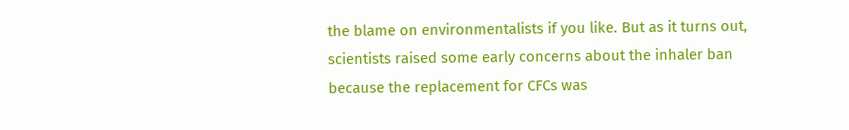the blame on environmentalists if you like. But as it turns out, scientists raised some early concerns about the inhaler ban because the replacement for CFCs was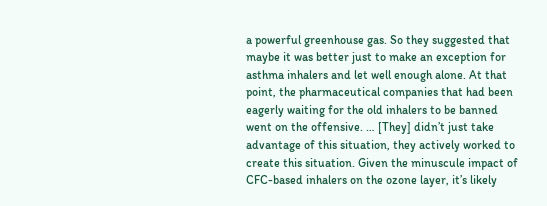a powerful greenhouse gas. So they suggested that maybe it was better just to make an exception for asthma inhalers and let well enough alone. At that point, the pharmaceutical companies that had been eagerly waiting for the old inhalers to be banned went on the offensive. … [They] didn’t just take advantage of this situation, they actively worked to create this situation. Given the minuscule impact of CFC-based inhalers on the ozone layer, it’s likely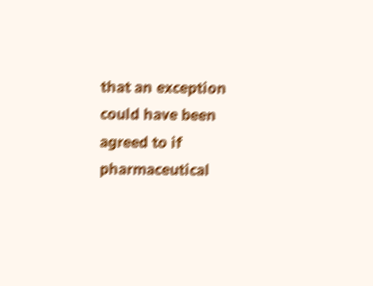that an exception could have been agreed to if pharmaceutical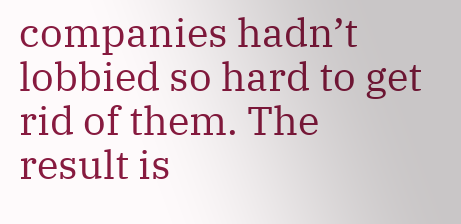companies hadn’t lobbied so hard to get rid of them. The result is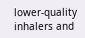lower-quality inhalers and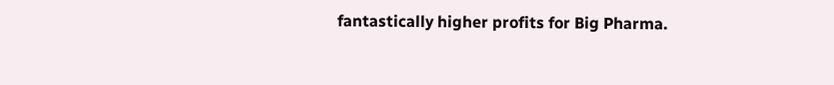fantastically higher profits for Big Pharma.